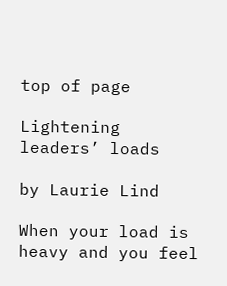top of page

Lightening leaders’ loads

by Laurie Lind

When your load is heavy and you feel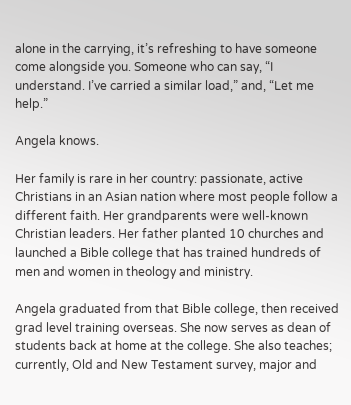alone in the carrying, it’s refreshing to have someone come alongside you. Someone who can say, “I understand. I’ve carried a similar load,” and, “Let me help.”

Angela knows.

Her family is rare in her country: passionate, active Christians in an Asian nation where most people follow a different faith. Her grandparents were well-known Christian leaders. Her father planted 10 churches and launched a Bible college that has trained hundreds of men and women in theology and ministry.

Angela graduated from that Bible college, then received grad level training overseas. She now serves as dean of students back at home at the college. She also teaches; currently, Old and New Testament survey, major and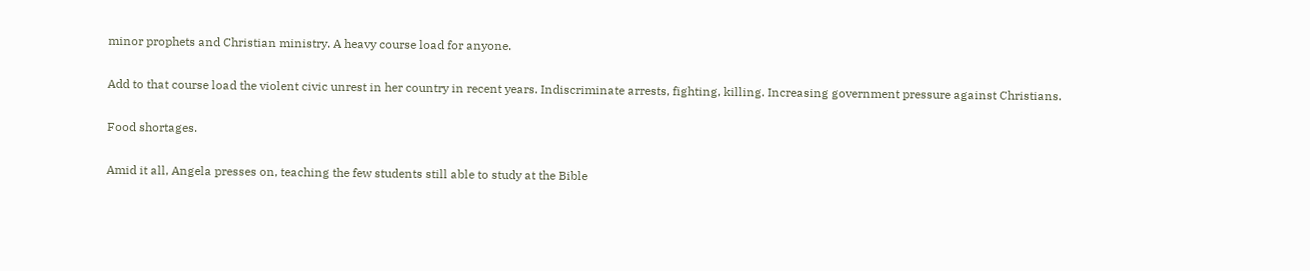minor prophets and Christian ministry. A heavy course load for anyone.

Add to that course load the violent civic unrest in her country in recent years. Indiscriminate arrests, fighting, killing. Increasing government pressure against Christians.

Food shortages.

Amid it all, Angela presses on, teaching the few students still able to study at the Bible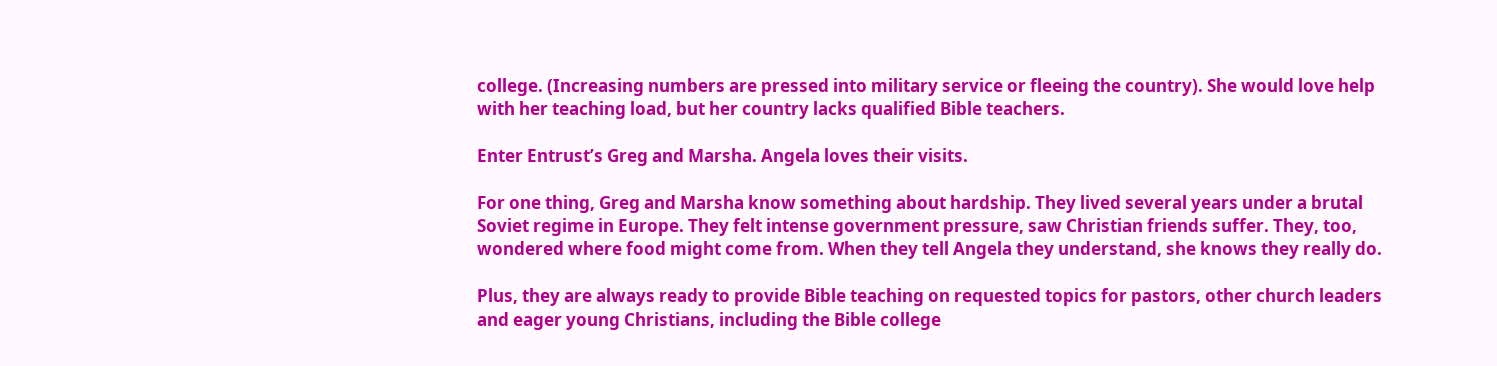college. (Increasing numbers are pressed into military service or fleeing the country). She would love help with her teaching load, but her country lacks qualified Bible teachers.

Enter Entrust’s Greg and Marsha. Angela loves their visits.

For one thing, Greg and Marsha know something about hardship. They lived several years under a brutal Soviet regime in Europe. They felt intense government pressure, saw Christian friends suffer. They, too, wondered where food might come from. When they tell Angela they understand, she knows they really do.

Plus, they are always ready to provide Bible teaching on requested topics for pastors, other church leaders and eager young Christians, including the Bible college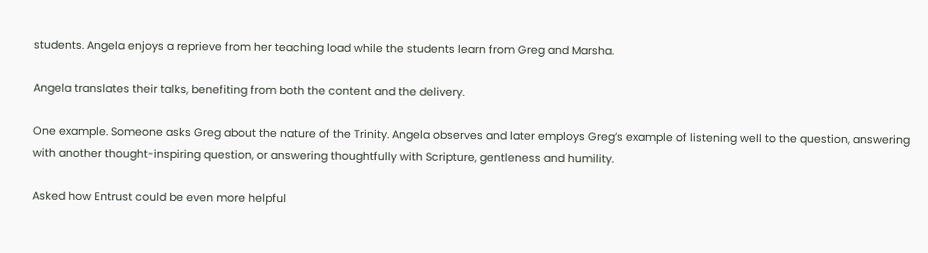students. Angela enjoys a reprieve from her teaching load while the students learn from Greg and Marsha.

Angela translates their talks, benefiting from both the content and the delivery.

One example. Someone asks Greg about the nature of the Trinity. Angela observes and later employs Greg’s example of listening well to the question, answering with another thought-inspiring question, or answering thoughtfully with Scripture, gentleness and humility.

Asked how Entrust could be even more helpful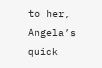to her, Angela’s quick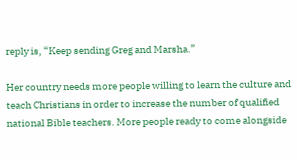reply is, “Keep sending Greg and Marsha.”

Her country needs more people willing to learn the culture and teach Christians in order to increase the number of qualified national Bible teachers. More people ready to come alongside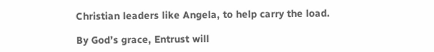Christian leaders like Angela, to help carry the load.

By God’s grace, Entrust will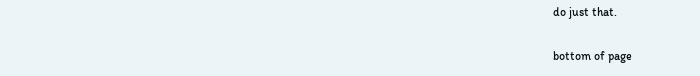do just that.

bottom of page